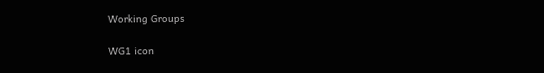Working Groups

WG1 icon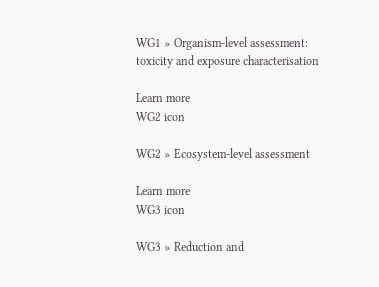WG1 » Organism-level assessment: toxicity and exposure characterisation

Learn more
WG2 icon

WG2 » Ecosystem-level assessment

Learn more
WG3 icon

WG3 » Reduction and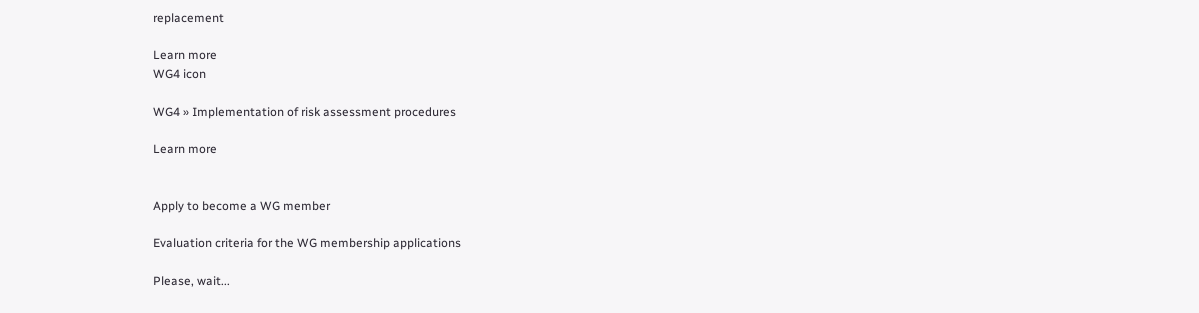replacement

Learn more
WG4 icon

WG4 » Implementation of risk assessment procedures

Learn more


Apply to become a WG member

Evaluation criteria for the WG membership applications

Please, wait...